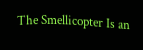The Smellicopter Is an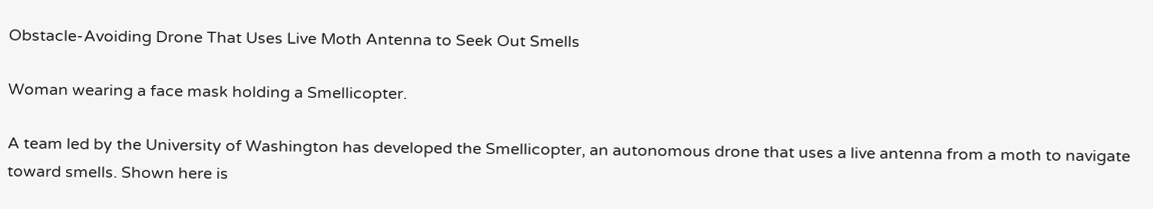Obstacle-Avoiding Drone That Uses Live Moth Antenna to Seek Out Smells

Woman wearing a face mask holding a Smellicopter.

A team led by the University of Washington has developed the Smellicopter, an autonomous drone that uses a live antenna from a moth to navigate toward smells. Shown here is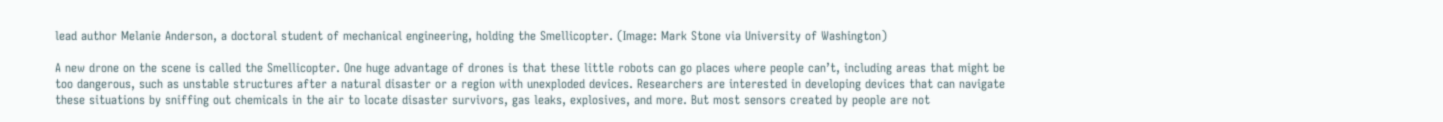lead author Melanie Anderson, a doctoral student of mechanical engineering, holding the Smellicopter. (Image: Mark Stone via University of Washington)

A new drone on the scene is called the Smellicopter. One huge advantage of drones is that these little robots can go places where people can’t, including areas that might be too dangerous, such as unstable structures after a natural disaster or a region with unexploded devices. Researchers are interested in developing devices that can navigate these situations by sniffing out chemicals in the air to locate disaster survivors, gas leaks, explosives, and more. But most sensors created by people are not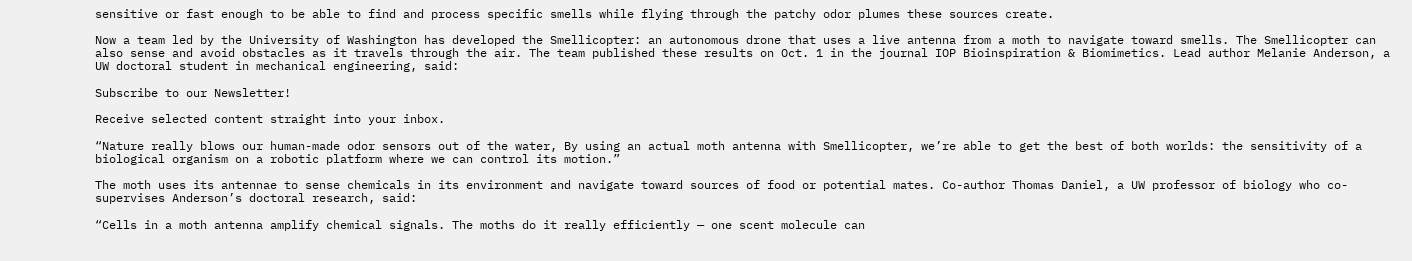sensitive or fast enough to be able to find and process specific smells while flying through the patchy odor plumes these sources create.

Now a team led by the University of Washington has developed the Smellicopter: an autonomous drone that uses a live antenna from a moth to navigate toward smells. The Smellicopter can also sense and avoid obstacles as it travels through the air. The team published these results on Oct. 1 in the journal IOP Bioinspiration & Biomimetics. Lead author Melanie Anderson, a UW doctoral student in mechanical engineering, said:

Subscribe to our Newsletter!

Receive selected content straight into your inbox.

“Nature really blows our human-made odor sensors out of the water, By using an actual moth antenna with Smellicopter, we’re able to get the best of both worlds: the sensitivity of a biological organism on a robotic platform where we can control its motion.”

The moth uses its antennae to sense chemicals in its environment and navigate toward sources of food or potential mates. Co-author Thomas Daniel, a UW professor of biology who co-supervises Anderson’s doctoral research, said:

“Cells in a moth antenna amplify chemical signals. The moths do it really efficiently — one scent molecule can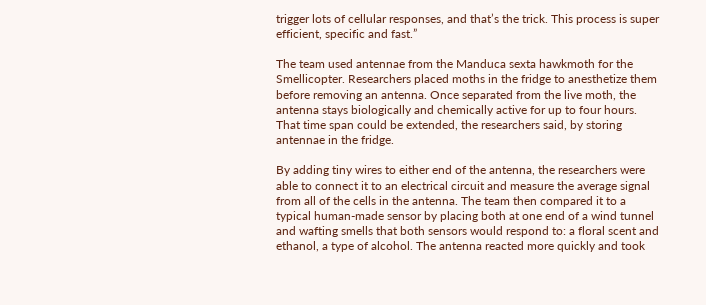trigger lots of cellular responses, and that’s the trick. This process is super efficient, specific and fast.”

The team used antennae from the Manduca sexta hawkmoth for the Smellicopter. Researchers placed moths in the fridge to anesthetize them before removing an antenna. Once separated from the live moth, the antenna stays biologically and chemically active for up to four hours. That time span could be extended, the researchers said, by storing antennae in the fridge.

By adding tiny wires to either end of the antenna, the researchers were able to connect it to an electrical circuit and measure the average signal from all of the cells in the antenna. The team then compared it to a typical human-made sensor by placing both at one end of a wind tunnel and wafting smells that both sensors would respond to: a floral scent and ethanol, a type of alcohol. The antenna reacted more quickly and took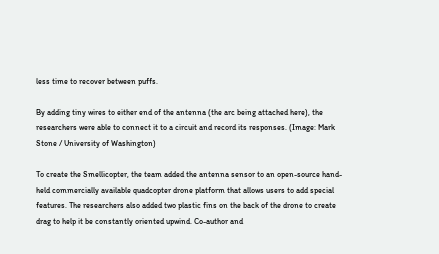less time to recover between puffs.

By adding tiny wires to either end of the antenna (the arc being attached here), the researchers were able to connect it to a circuit and record its responses. (Image: Mark Stone / University of Washington)

To create the Smellicopter, the team added the antenna sensor to an open-source hand-held commercially available quadcopter drone platform that allows users to add special features. The researchers also added two plastic fins on the back of the drone to create drag to help it be constantly oriented upwind. Co-author and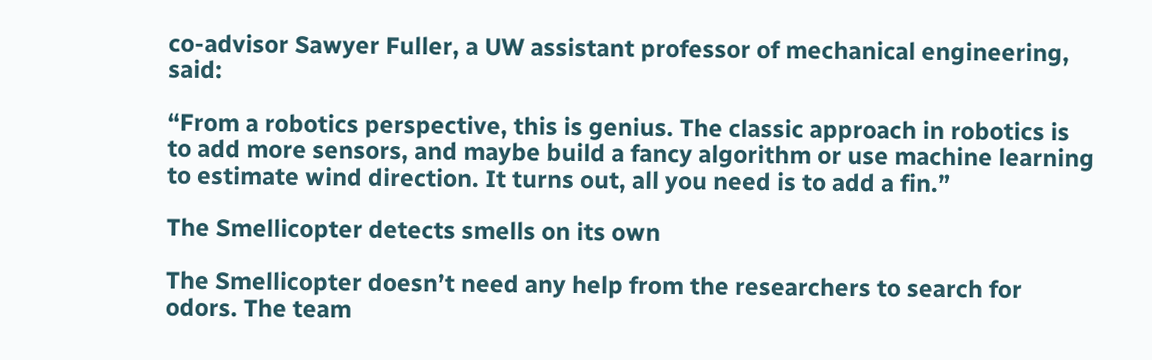co-advisor Sawyer Fuller, a UW assistant professor of mechanical engineering, said:

“From a robotics perspective, this is genius. The classic approach in robotics is to add more sensors, and maybe build a fancy algorithm or use machine learning to estimate wind direction. It turns out, all you need is to add a fin.”

The Smellicopter detects smells on its own

The Smellicopter doesn’t need any help from the researchers to search for odors. The team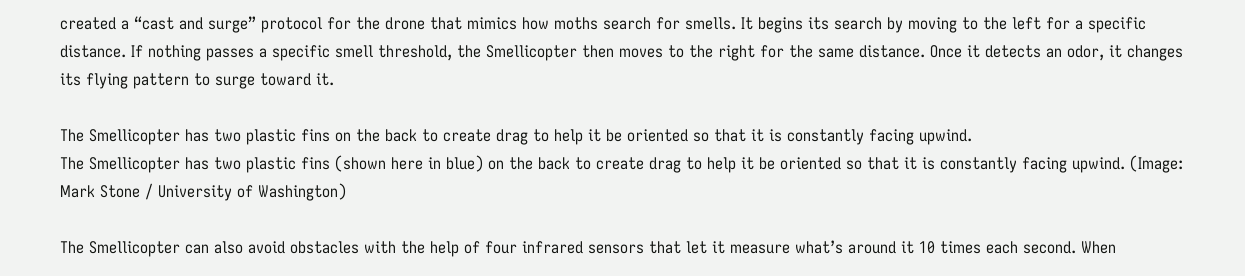created a “cast and surge” protocol for the drone that mimics how moths search for smells. It begins its search by moving to the left for a specific distance. If nothing passes a specific smell threshold, the Smellicopter then moves to the right for the same distance. Once it detects an odor, it changes its flying pattern to surge toward it.

The Smellicopter has two plastic fins on the back to create drag to help it be oriented so that it is constantly facing upwind.
The Smellicopter has two plastic fins (shown here in blue) on the back to create drag to help it be oriented so that it is constantly facing upwind. (Image: Mark Stone / University of Washington)

The Smellicopter can also avoid obstacles with the help of four infrared sensors that let it measure what’s around it 10 times each second. When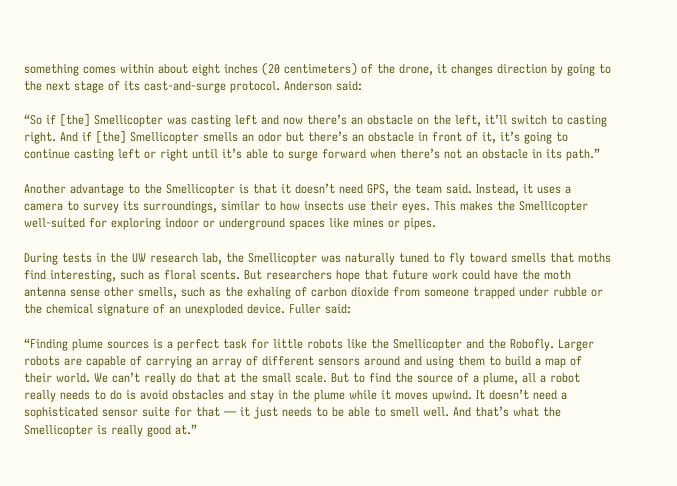something comes within about eight inches (20 centimeters) of the drone, it changes direction by going to the next stage of its cast-and-surge protocol. Anderson said:

“So if [the] Smellicopter was casting left and now there’s an obstacle on the left, it’ll switch to casting right. And if [the] Smellicopter smells an odor but there’s an obstacle in front of it, it’s going to continue casting left or right until it’s able to surge forward when there’s not an obstacle in its path.”

Another advantage to the Smellicopter is that it doesn’t need GPS, the team said. Instead, it uses a camera to survey its surroundings, similar to how insects use their eyes. This makes the Smellicopter well-suited for exploring indoor or underground spaces like mines or pipes.

During tests in the UW research lab, the Smellicopter was naturally tuned to fly toward smells that moths find interesting, such as floral scents. But researchers hope that future work could have the moth antenna sense other smells, such as the exhaling of carbon dioxide from someone trapped under rubble or the chemical signature of an unexploded device. Fuller said:

“Finding plume sources is a perfect task for little robots like the Smellicopter and the Robofly. Larger robots are capable of carrying an array of different sensors around and using them to build a map of their world. We can’t really do that at the small scale. But to find the source of a plume, all a robot really needs to do is avoid obstacles and stay in the plume while it moves upwind. It doesn’t need a sophisticated sensor suite for that — it just needs to be able to smell well. And that’s what the Smellicopter is really good at.”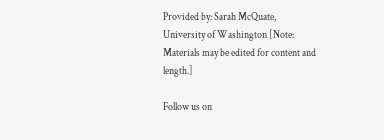Provided by: Sarah McQuate, University of Washington [Note: Materials may be edited for content and length.]

Follow us on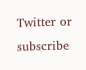Twitter or subscribe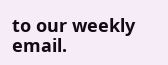to our weekly email.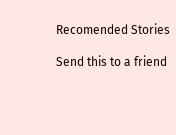Recomended Stories

Send this to a friend